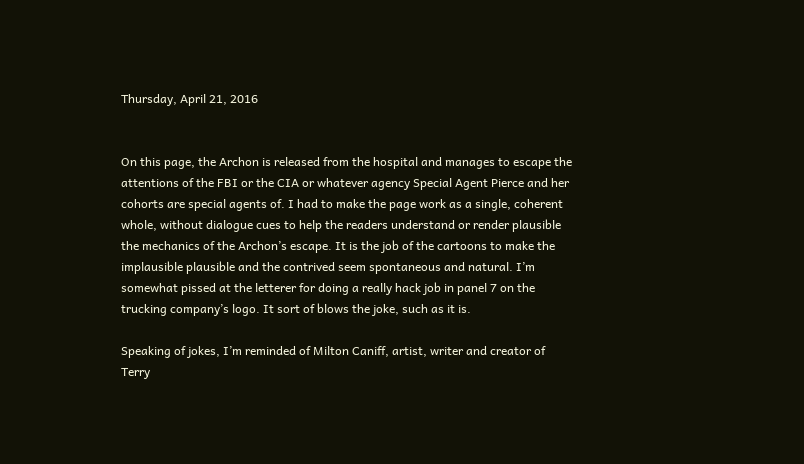Thursday, April 21, 2016


On this page, the Archon is released from the hospital and manages to escape the attentions of the FBI or the CIA or whatever agency Special Agent Pierce and her cohorts are special agents of. I had to make the page work as a single, coherent whole, without dialogue cues to help the readers understand or render plausible the mechanics of the Archon’s escape. It is the job of the cartoons to make the implausible plausible and the contrived seem spontaneous and natural. I’m somewhat pissed at the letterer for doing a really hack job in panel 7 on the trucking company’s logo. It sort of blows the joke, such as it is.

Speaking of jokes, I’m reminded of Milton Caniff, artist, writer and creator of Terry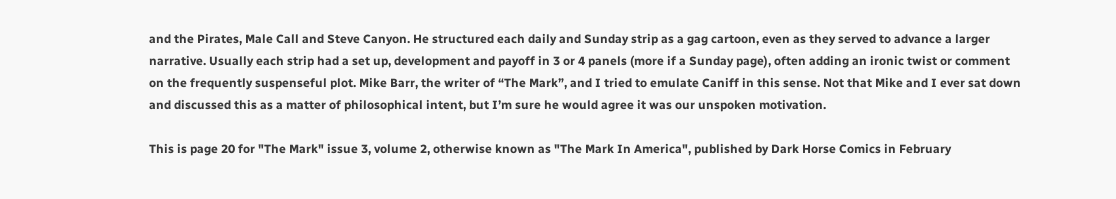and the Pirates, Male Call and Steve Canyon. He structured each daily and Sunday strip as a gag cartoon, even as they served to advance a larger narrative. Usually each strip had a set up, development and payoff in 3 or 4 panels (more if a Sunday page), often adding an ironic twist or comment on the frequently suspenseful plot. Mike Barr, the writer of “The Mark”, and I tried to emulate Caniff in this sense. Not that Mike and I ever sat down and discussed this as a matter of philosophical intent, but I’m sure he would agree it was our unspoken motivation.

This is page 20 for "The Mark" issue 3, volume 2, otherwise known as "The Mark In America", published by Dark Horse Comics in February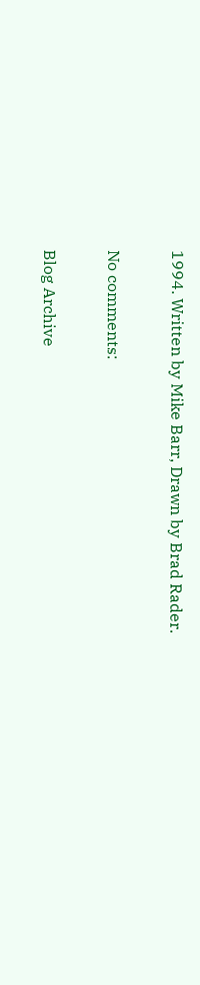1994. Written by Mike Barr, Drawn by Brad Rader.

No comments:

Blog Archive